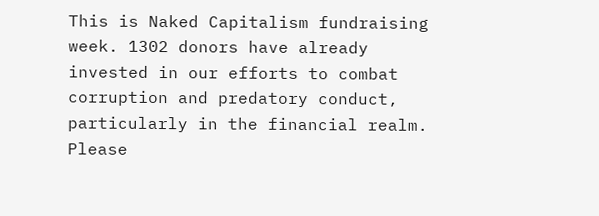This is Naked Capitalism fundraising week. 1302 donors have already invested in our efforts to combat corruption and predatory conduct, particularly in the financial realm. Please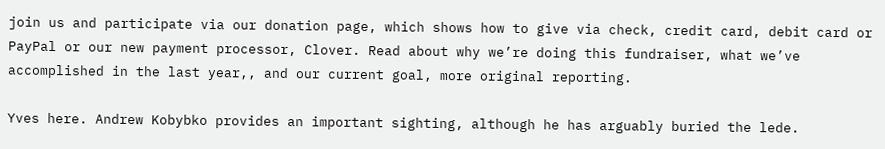join us and participate via our donation page, which shows how to give via check, credit card, debit card or PayPal or our new payment processor, Clover. Read about why we’re doing this fundraiser, what we’ve accomplished in the last year,, and our current goal, more original reporting.

Yves here. Andrew Kobybko provides an important sighting, although he has arguably buried the lede.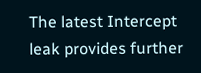The latest Intercept leak provides further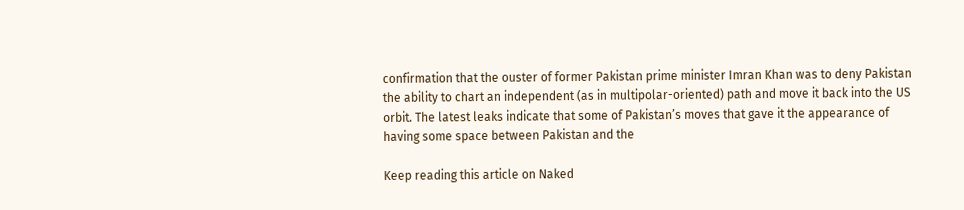confirmation that the ouster of former Pakistan prime minister Imran Khan was to deny Pakistan the ability to chart an independent (as in multipolar-oriented) path and move it back into the US orbit. The latest leaks indicate that some of Pakistan’s moves that gave it the appearance of having some space between Pakistan and the

Keep reading this article on Naked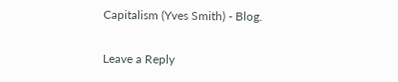Capitalism (Yves Smith) - Blog.

Leave a Reply